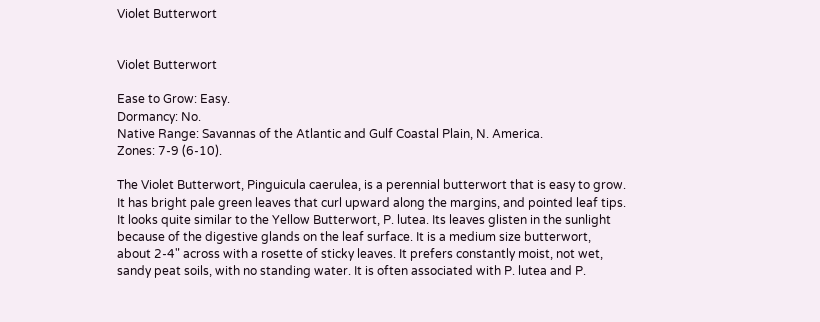Violet Butterwort


Violet Butterwort

Ease to Grow: Easy.
Dormancy: No.
Native Range: Savannas of the Atlantic and Gulf Coastal Plain, N. America.
Zones: 7-9 (6-10).

The Violet Butterwort, Pinguicula caerulea, is a perennial butterwort that is easy to grow. It has bright pale green leaves that curl upward along the margins, and pointed leaf tips. It looks quite similar to the Yellow Butterwort, P. lutea. Its leaves glisten in the sunlight because of the digestive glands on the leaf surface. It is a medium size butterwort, about 2-4" across with a rosette of sticky leaves. It prefers constantly moist, not wet, sandy peat soils, with no standing water. It is often associated with P. lutea and P.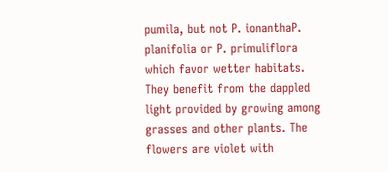pumila, but not P. ionanthaP. planifolia or P. primuliflora which favor wetter habitats. They benefit from the dappled light provided by growing among grasses and other plants. The flowers are violet with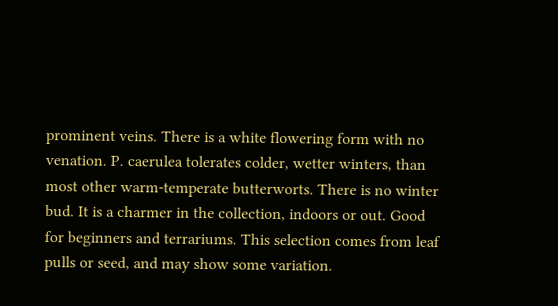prominent veins. There is a white flowering form with no venation. P. caerulea tolerates colder, wetter winters, than most other warm-temperate butterworts. There is no winter bud. It is a charmer in the collection, indoors or out. Good for beginners and terrariums. This selection comes from leaf pulls or seed, and may show some variation.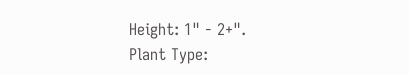Height: 1" - 2+".
Plant Type: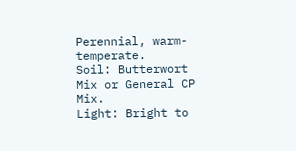Perennial, warm-temperate.
Soil: Butterwort Mix or General CP Mix.
Light: Bright to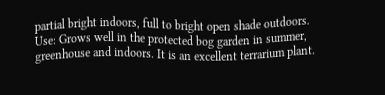partial bright indoors, full to bright open shade outdoors.
Use: Grows well in the protected bog garden in summer, greenhouse and indoors. It is an excellent terrarium plant.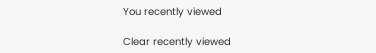You recently viewed

Clear recently viewed